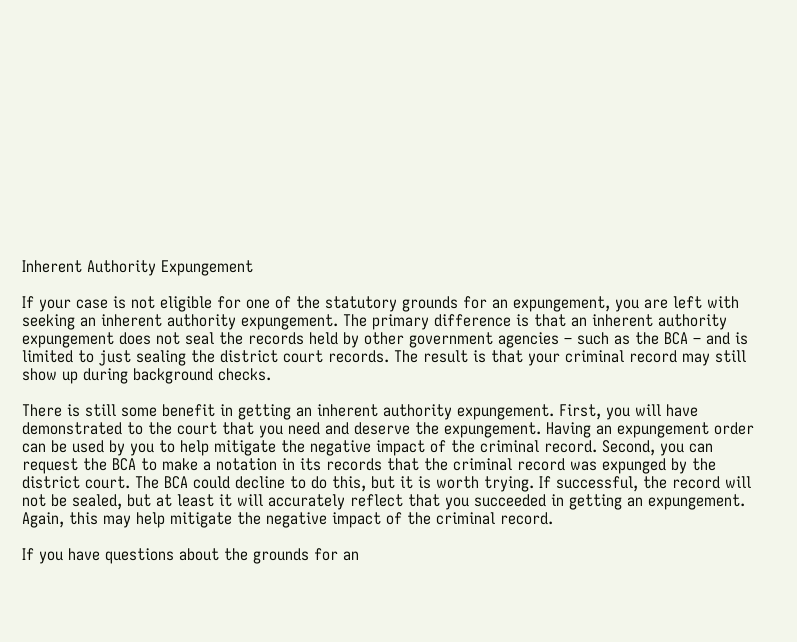Inherent Authority Expungement

If your case is not eligible for one of the statutory grounds for an expungement, you are left with seeking an inherent authority expungement. The primary difference is that an inherent authority expungement does not seal the records held by other government agencies – such as the BCA – and is limited to just sealing the district court records. The result is that your criminal record may still show up during background checks.

There is still some benefit in getting an inherent authority expungement. First, you will have demonstrated to the court that you need and deserve the expungement. Having an expungement order can be used by you to help mitigate the negative impact of the criminal record. Second, you can request the BCA to make a notation in its records that the criminal record was expunged by the district court. The BCA could decline to do this, but it is worth trying. If successful, the record will not be sealed, but at least it will accurately reflect that you succeeded in getting an expungement. Again, this may help mitigate the negative impact of the criminal record.

If you have questions about the grounds for an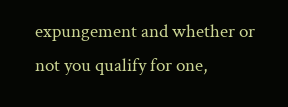expungement and whether or not you qualify for one,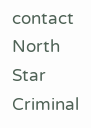contact North Star Criminal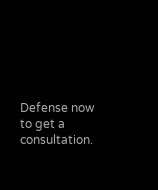Defense now to get a consultation.